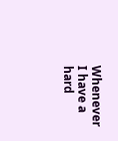Whenever I have a hard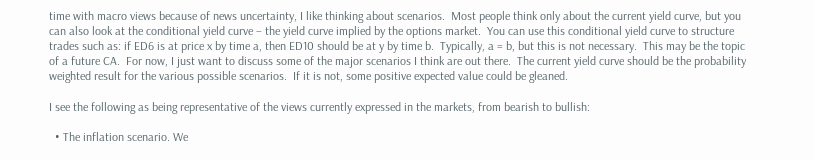time with macro views because of news uncertainty, I like thinking about scenarios.  Most people think only about the current yield curve, but you can also look at the conditional yield curve – the yield curve implied by the options market.  You can use this conditional yield curve to structure trades such as: if ED6 is at price x by time a, then ED10 should be at y by time b.  Typically, a = b, but this is not necessary.  This may be the topic of a future CA.  For now, I just want to discuss some of the major scenarios I think are out there.  The current yield curve should be the probability weighted result for the various possible scenarios.  If it is not, some positive expected value could be gleaned.

I see the following as being representative of the views currently expressed in the markets, from bearish to bullish:

  • The inflation scenario. We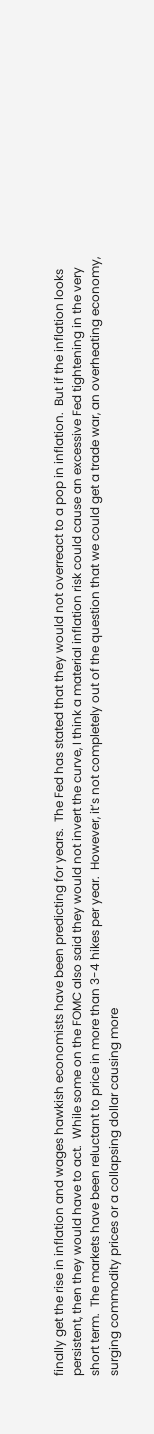finally get the rise in inflation and wages hawkish economists have been predicting for years.  The Fed has stated that they would not overreact to a pop in inflation.  But if the inflation looks persistent, then they would have to act.  While some on the FOMC also said they would not invert the curve, I think a material inflation risk could cause an excessive Fed tightening in the very short term.  The markets have been reluctant to price in more than 3-4 hikes per year.  However, it’s not completely out of the question that we could get a trade war, an overheating economy, surging commodity prices or a collapsing dollar causing more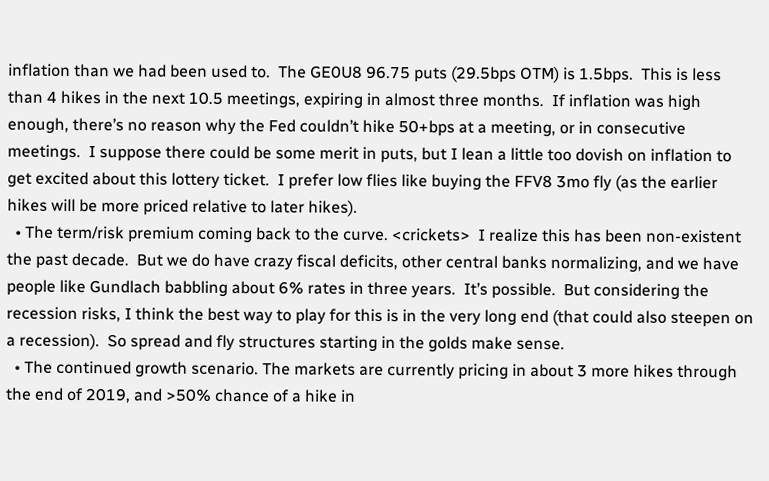inflation than we had been used to.  The GE0U8 96.75 puts (29.5bps OTM) is 1.5bps.  This is less than 4 hikes in the next 10.5 meetings, expiring in almost three months.  If inflation was high enough, there’s no reason why the Fed couldn’t hike 50+bps at a meeting, or in consecutive meetings.  I suppose there could be some merit in puts, but I lean a little too dovish on inflation to get excited about this lottery ticket.  I prefer low flies like buying the FFV8 3mo fly (as the earlier hikes will be more priced relative to later hikes).
  • The term/risk premium coming back to the curve. <crickets>  I realize this has been non-existent the past decade.  But we do have crazy fiscal deficits, other central banks normalizing, and we have people like Gundlach babbling about 6% rates in three years.  It’s possible.  But considering the recession risks, I think the best way to play for this is in the very long end (that could also steepen on a recession).  So spread and fly structures starting in the golds make sense.
  • The continued growth scenario. The markets are currently pricing in about 3 more hikes through the end of 2019, and >50% chance of a hike in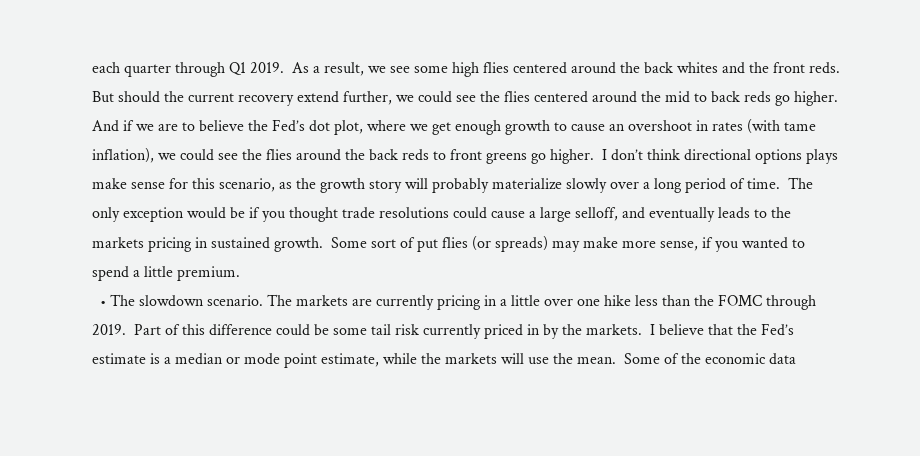each quarter through Q1 2019.  As a result, we see some high flies centered around the back whites and the front reds.  But should the current recovery extend further, we could see the flies centered around the mid to back reds go higher.  And if we are to believe the Fed’s dot plot, where we get enough growth to cause an overshoot in rates (with tame inflation), we could see the flies around the back reds to front greens go higher.  I don’t think directional options plays make sense for this scenario, as the growth story will probably materialize slowly over a long period of time.  The only exception would be if you thought trade resolutions could cause a large selloff, and eventually leads to the markets pricing in sustained growth.  Some sort of put flies (or spreads) may make more sense, if you wanted to spend a little premium.
  • The slowdown scenario. The markets are currently pricing in a little over one hike less than the FOMC through 2019.  Part of this difference could be some tail risk currently priced in by the markets.  I believe that the Fed’s estimate is a median or mode point estimate, while the markets will use the mean.  Some of the economic data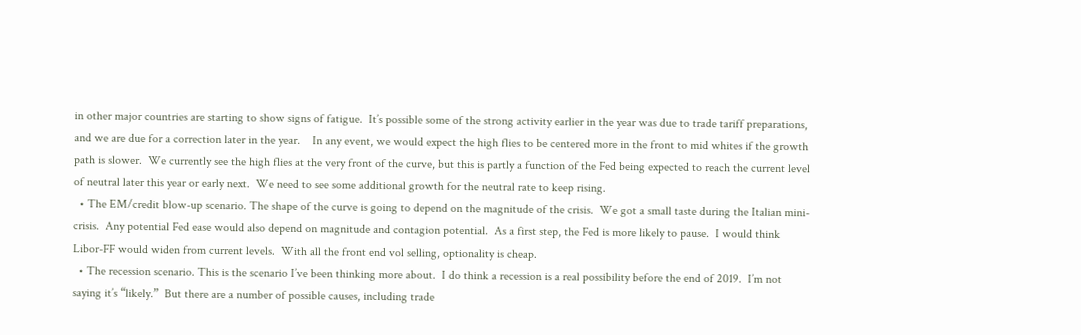in other major countries are starting to show signs of fatigue.  It’s possible some of the strong activity earlier in the year was due to trade tariff preparations, and we are due for a correction later in the year.    In any event, we would expect the high flies to be centered more in the front to mid whites if the growth path is slower.  We currently see the high flies at the very front of the curve, but this is partly a function of the Fed being expected to reach the current level of neutral later this year or early next.  We need to see some additional growth for the neutral rate to keep rising.
  • The EM/credit blow-up scenario. The shape of the curve is going to depend on the magnitude of the crisis.  We got a small taste during the Italian mini-crisis.  Any potential Fed ease would also depend on magnitude and contagion potential.  As a first step, the Fed is more likely to pause.  I would think Libor-FF would widen from current levels.  With all the front end vol selling, optionality is cheap.
  • The recession scenario. This is the scenario I’ve been thinking more about.  I do think a recession is a real possibility before the end of 2019.  I’m not saying it’s “likely.”  But there are a number of possible causes, including trade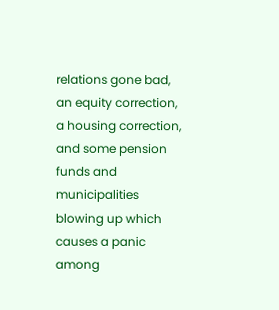relations gone bad, an equity correction, a housing correction, and some pension funds and municipalities blowing up which causes a panic among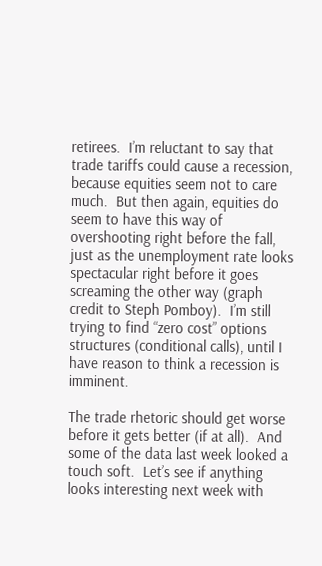retirees.  I’m reluctant to say that trade tariffs could cause a recession, because equities seem not to care much.  But then again, equities do seem to have this way of overshooting right before the fall, just as the unemployment rate looks spectacular right before it goes screaming the other way (graph credit to Steph Pomboy).  I’m still trying to find “zero cost” options structures (conditional calls), until I have reason to think a recession is imminent.

The trade rhetoric should get worse before it gets better (if at all).  And some of the data last week looked a touch soft.  Let’s see if anything looks interesting next week with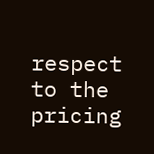respect to the pricing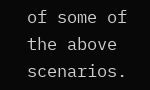of some of the above scenarios.